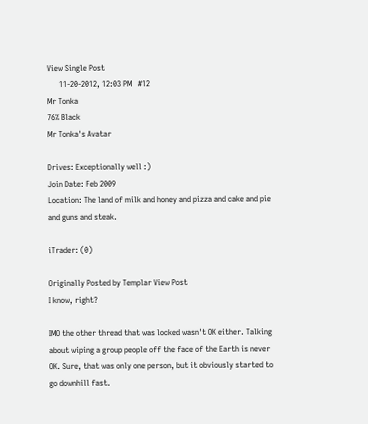View Single Post
      11-20-2012, 12:03 PM   #12
Mr Tonka
76% Black
Mr Tonka's Avatar

Drives: Exceptionally well :)
Join Date: Feb 2009
Location: The land of milk and honey and pizza and cake and pie and guns and steak.

iTrader: (0)

Originally Posted by Templar View Post
I know, right?

IMO the other thread that was locked wasn't OK either. Talking about wiping a group people off the face of the Earth is never OK. Sure, that was only one person, but it obviously started to go downhill fast.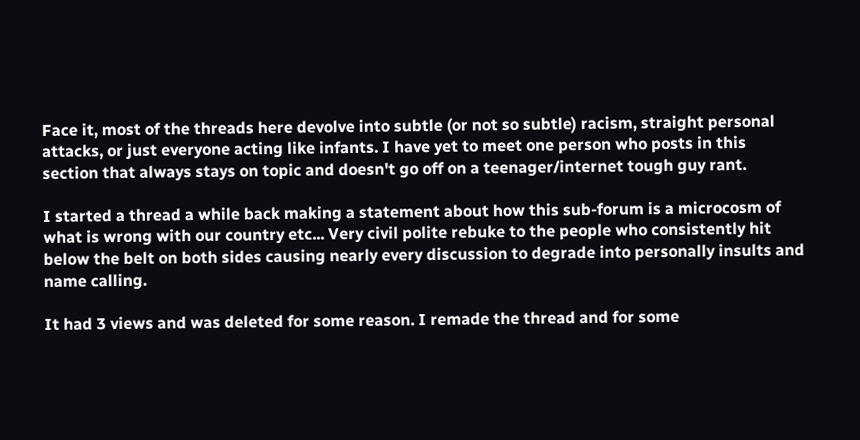Face it, most of the threads here devolve into subtle (or not so subtle) racism, straight personal attacks, or just everyone acting like infants. I have yet to meet one person who posts in this section that always stays on topic and doesn't go off on a teenager/internet tough guy rant.

I started a thread a while back making a statement about how this sub-forum is a microcosm of what is wrong with our country etc... Very civil polite rebuke to the people who consistently hit below the belt on both sides causing nearly every discussion to degrade into personally insults and name calling.

It had 3 views and was deleted for some reason. I remade the thread and for some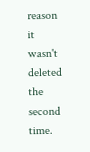reason it wasn't deleted the second time.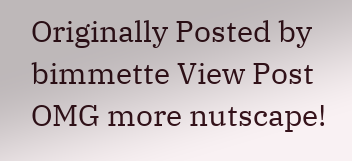Originally Posted by bimmette View Post
OMG more nutscape!